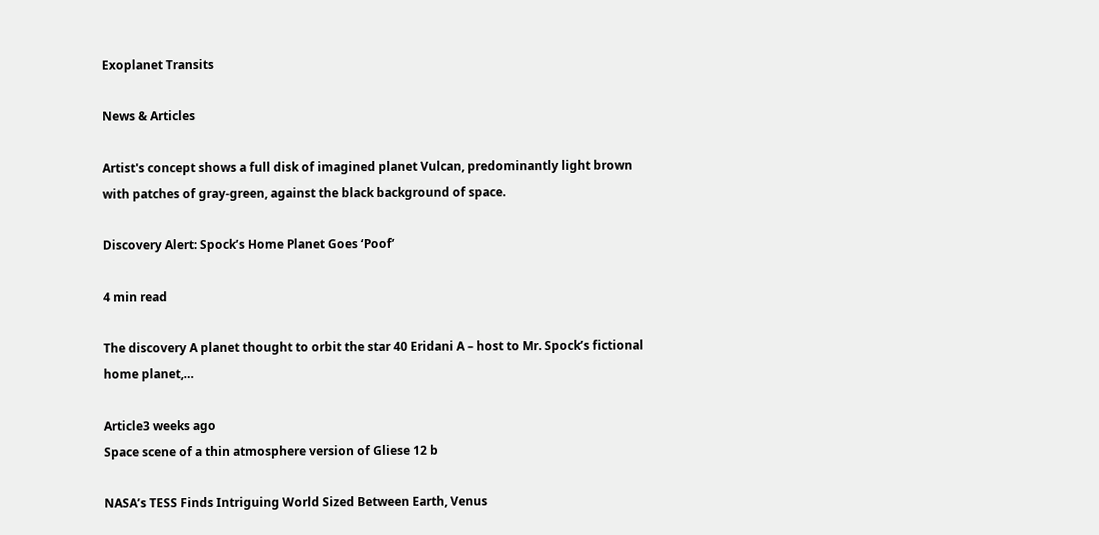Exoplanet Transits

News & Articles

Artist's concept shows a full disk of imagined planet Vulcan, predominantly light brown with patches of gray-green, against the black background of space.

Discovery Alert: Spock’s Home Planet Goes ‘Poof’

4 min read

The discovery A planet thought to orbit the star 40 Eridani A – host to Mr. Spock’s fictional home planet,…

Article3 weeks ago
Space scene of a thin atmosphere version of Gliese 12 b

NASA’s TESS Finds Intriguing World Sized Between Earth, Venus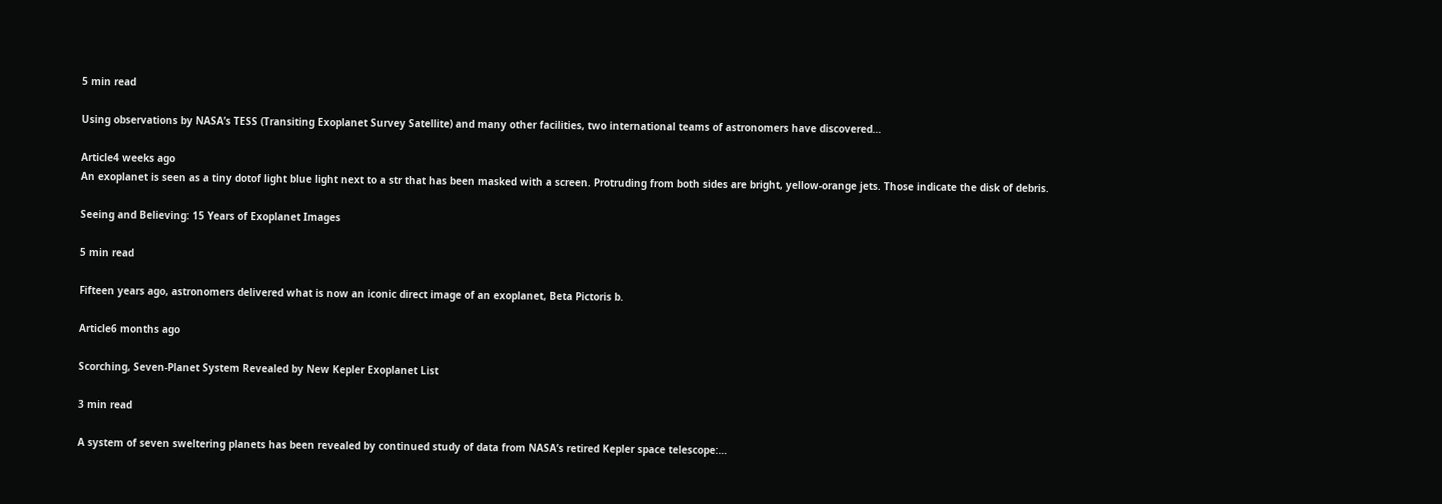5 min read

Using observations by NASA’s TESS (Transiting Exoplanet Survey Satellite) and many other facilities, two international teams of astronomers have discovered…

Article4 weeks ago
An exoplanet is seen as a tiny dotof light blue light next to a str that has been masked with a screen. Protruding from both sides are bright, yellow-orange jets. Those indicate the disk of debris.

Seeing and Believing: 15 Years of Exoplanet Images

5 min read

Fifteen years ago, astronomers delivered what is now an iconic direct image of an exoplanet, Beta Pictoris b.

Article6 months ago

Scorching, Seven-Planet System Revealed by New Kepler Exoplanet List

3 min read

A system of seven sweltering planets has been revealed by continued study of data from NASA’s retired Kepler space telescope:…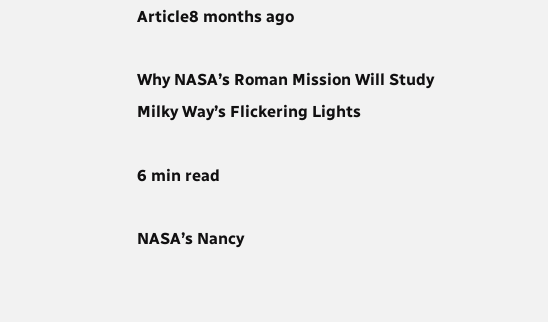Article8 months ago

Why NASA’s Roman Mission Will Study Milky Way’s Flickering Lights

6 min read

NASA’s Nancy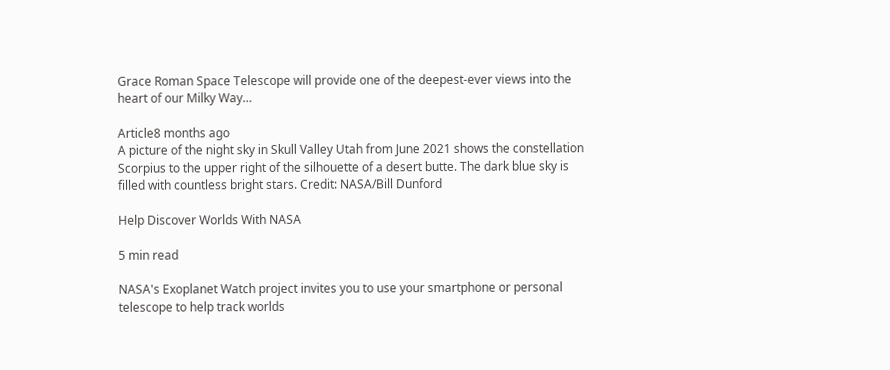Grace Roman Space Telescope will provide one of the deepest-ever views into the heart of our Milky Way…

Article8 months ago
A picture of the night sky in Skull Valley Utah from June 2021 shows the constellation Scorpius to the upper right of the silhouette of a desert butte. The dark blue sky is filled with countless bright stars. Credit: NASA/Bill Dunford

Help Discover Worlds With NASA

5 min read

NASA's Exoplanet Watch project invites you to use your smartphone or personal telescope to help track worlds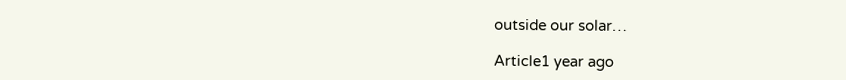outside our solar…

Article1 year ago